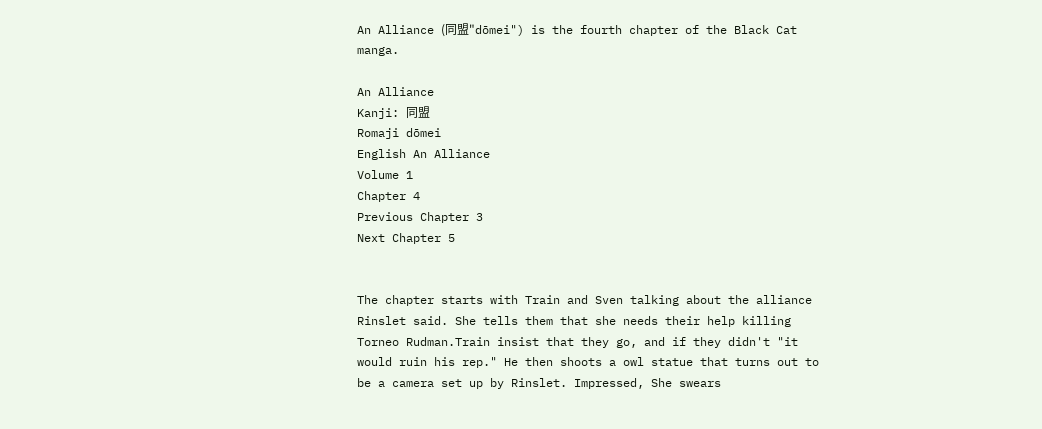An Alliance (同盟"dōmei") is the fourth chapter of the Black Cat manga.

An Alliance
Kanji: 同盟
Romaji dōmei
English An Alliance
Volume 1
Chapter 4
Previous Chapter 3
Next Chapter 5


The chapter starts with Train and Sven talking about the alliance Rinslet said. She tells them that she needs their help killing Torneo Rudman.Train insist that they go, and if they didn't "it would ruin his rep." He then shoots a owl statue that turns out to be a camera set up by Rinslet. Impressed, She swears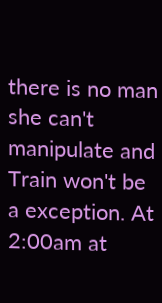there is no man she can't manipulate and Train won't be a exception. At 2:00am at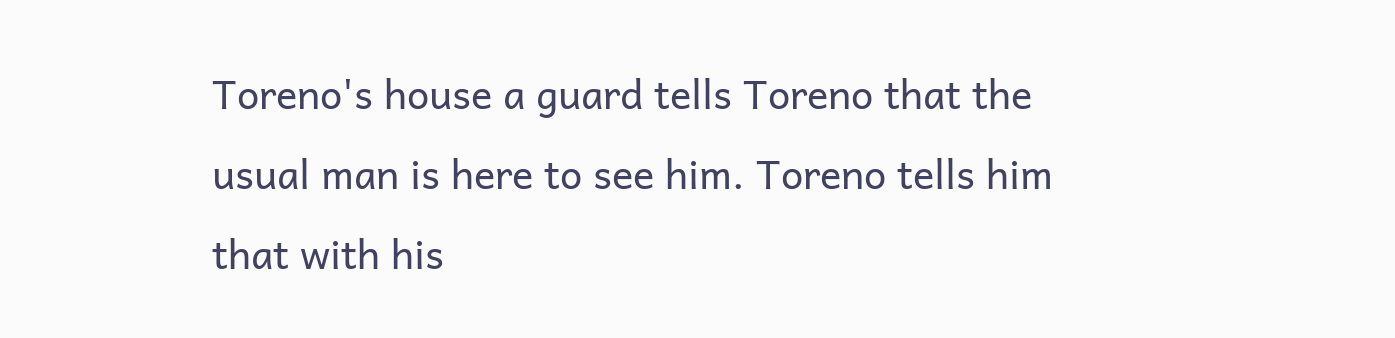Toreno's house a guard tells Toreno that the usual man is here to see him. Toreno tells him that with his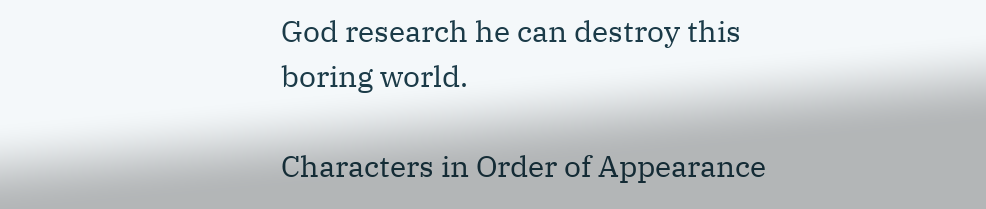God research he can destroy this boring world.

Characters in Order of Appearance